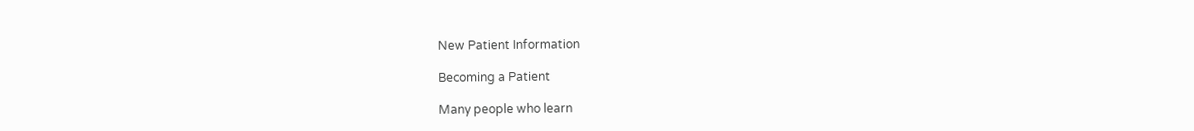New Patient Information

Becoming a Patient

Many people who learn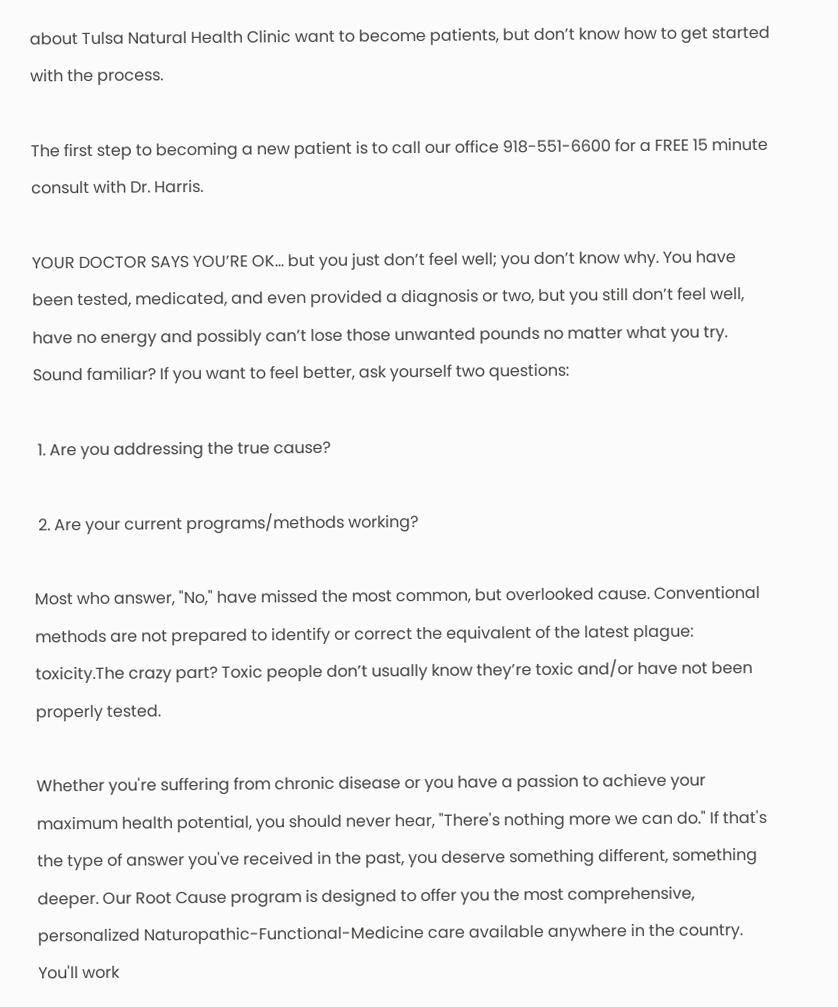about Tulsa Natural Health Clinic want to become patients, but don’t know how to get started with the process.

The first step to becoming a new patient is to call our office 918-551-6600 for a FREE 15 minute consult with Dr. Harris.

YOUR DOCTOR SAYS YOU’RE OK… but you just don’t feel well; you don’t know why. You have been tested, medicated, and even provided a diagnosis or two, but you still don’t feel well, have no energy and possibly can’t lose those unwanted pounds no matter what you try. Sound familiar? If you want to feel better, ask yourself two questions:

 1. Are you addressing the true cause?

 2. Are your current programs/methods working?

Most who answer, "No," have missed the most common, but overlooked cause. Conventional methods are not prepared to identify or correct the equivalent of the latest plague: toxicity.The crazy part? Toxic people don’t usually know they’re toxic and/or have not been properly tested.

Whether you're suffering from chronic disease or you have a passion to achieve your maximum health potential, you should never hear, "There's nothing more we can do." If that's the type of answer you've received in the past, you deserve something different, something deeper. Our Root Cause program is designed to offer you the most comprehensive, personalized Naturopathic-Functional-Medicine care available anywhere in the country. You'll work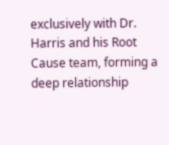exclusively with Dr. Harris and his Root Cause team, forming a deep relationship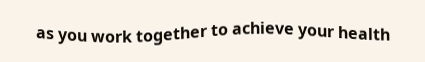as you work together to achieve your health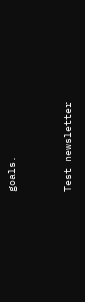goals.



Test newsletter